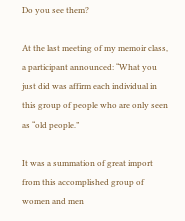Do you see them?

At the last meeting of my memoir class, a participant announced: “What you just did was affirm each individual in this group of people who are only seen as “old people.”

It was a summation of great import from this accomplished group of women and men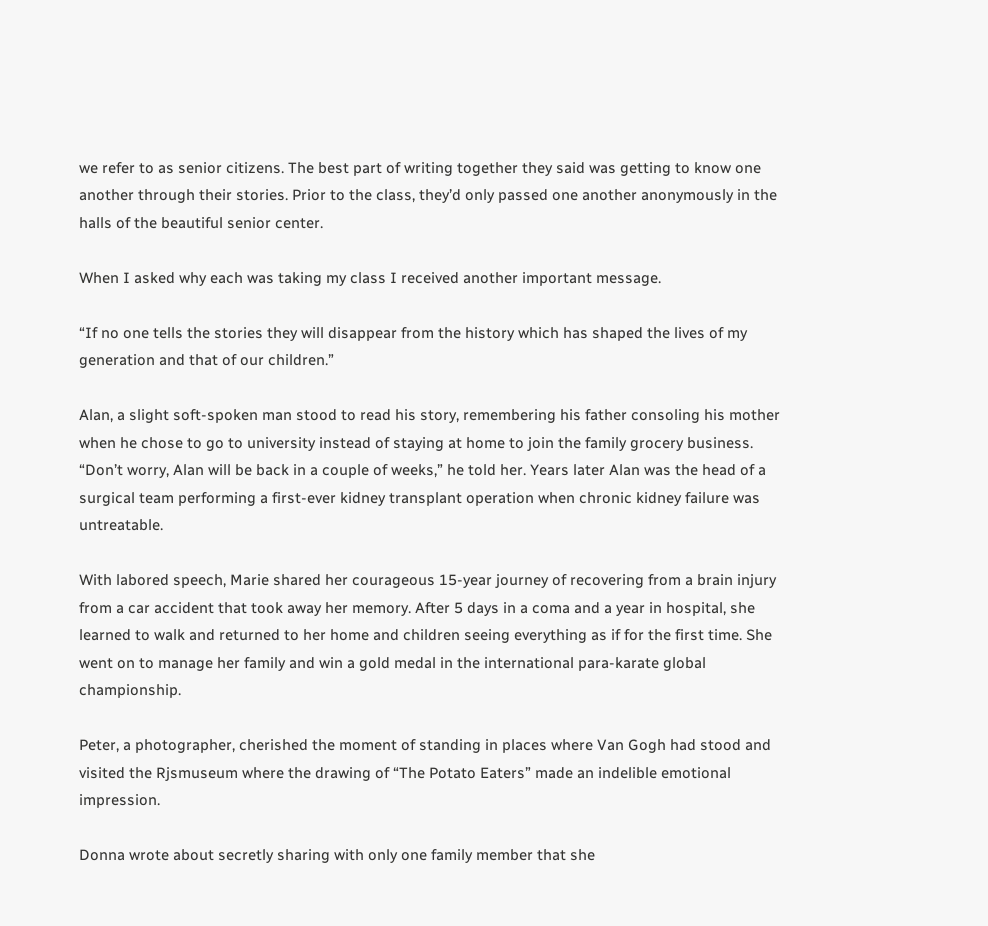we refer to as senior citizens. The best part of writing together they said was getting to know one another through their stories. Prior to the class, they’d only passed one another anonymously in the halls of the beautiful senior center.

When I asked why each was taking my class I received another important message.

“If no one tells the stories they will disappear from the history which has shaped the lives of my generation and that of our children.”

Alan, a slight soft-spoken man stood to read his story, remembering his father consoling his mother when he chose to go to university instead of staying at home to join the family grocery business. “Don’t worry, Alan will be back in a couple of weeks,” he told her. Years later Alan was the head of a surgical team performing a first-ever kidney transplant operation when chronic kidney failure was untreatable.

With labored speech, Marie shared her courageous 15-year journey of recovering from a brain injury from a car accident that took away her memory. After 5 days in a coma and a year in hospital, she learned to walk and returned to her home and children seeing everything as if for the first time. She went on to manage her family and win a gold medal in the international para-karate global championship.

Peter, a photographer, cherished the moment of standing in places where Van Gogh had stood and visited the Rjsmuseum where the drawing of “The Potato Eaters” made an indelible emotional impression.

Donna wrote about secretly sharing with only one family member that she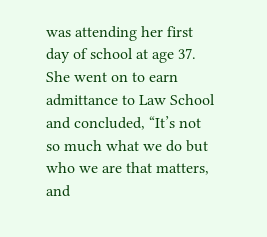was attending her first day of school at age 37. She went on to earn admittance to Law School and concluded, “It’s not so much what we do but who we are that matters, and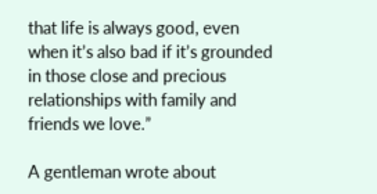that life is always good, even when it’s also bad if it’s grounded in those close and precious relationships with family and friends we love.”

A gentleman wrote about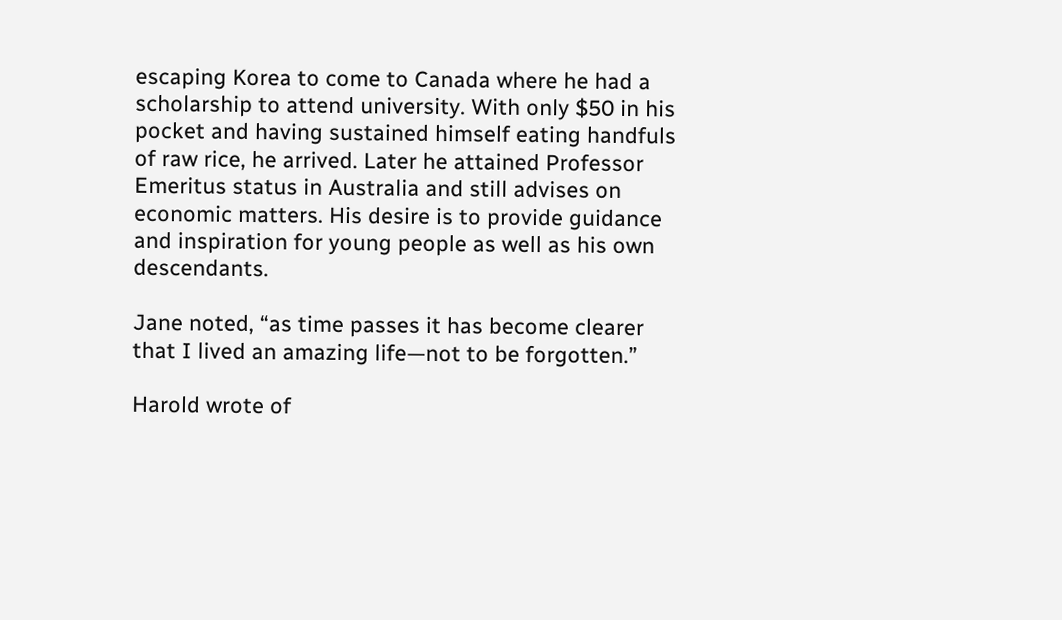escaping Korea to come to Canada where he had a scholarship to attend university. With only $50 in his pocket and having sustained himself eating handfuls of raw rice, he arrived. Later he attained Professor Emeritus status in Australia and still advises on economic matters. His desire is to provide guidance and inspiration for young people as well as his own descendants.

Jane noted, “as time passes it has become clearer that I lived an amazing life—not to be forgotten.”

Harold wrote of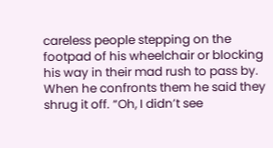careless people stepping on the footpad of his wheelchair or blocking his way in their mad rush to pass by. When he confronts them he said they shrug it off. “Oh, I didn’t see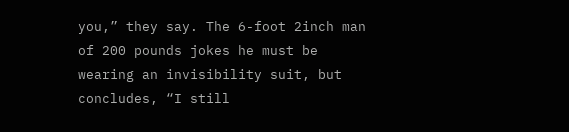you,” they say. The 6-foot 2inch man of 200 pounds jokes he must be wearing an invisibility suit, but concludes, “I still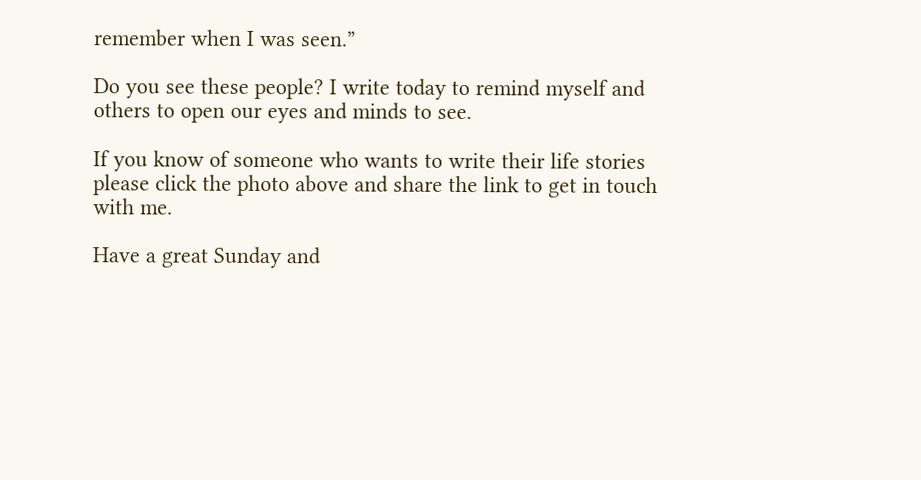remember when I was seen.”

Do you see these people? I write today to remind myself and others to open our eyes and minds to see.

If you know of someone who wants to write their life stories please click the photo above and share the link to get in touch with me.

Have a great Sunday and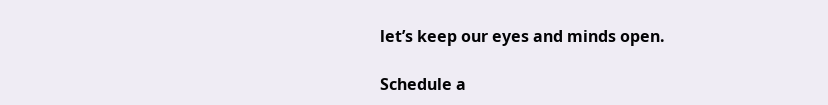let’s keep our eyes and minds open.

Schedule a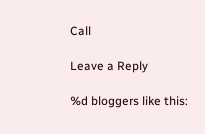Call

Leave a Reply

%d bloggers like this: